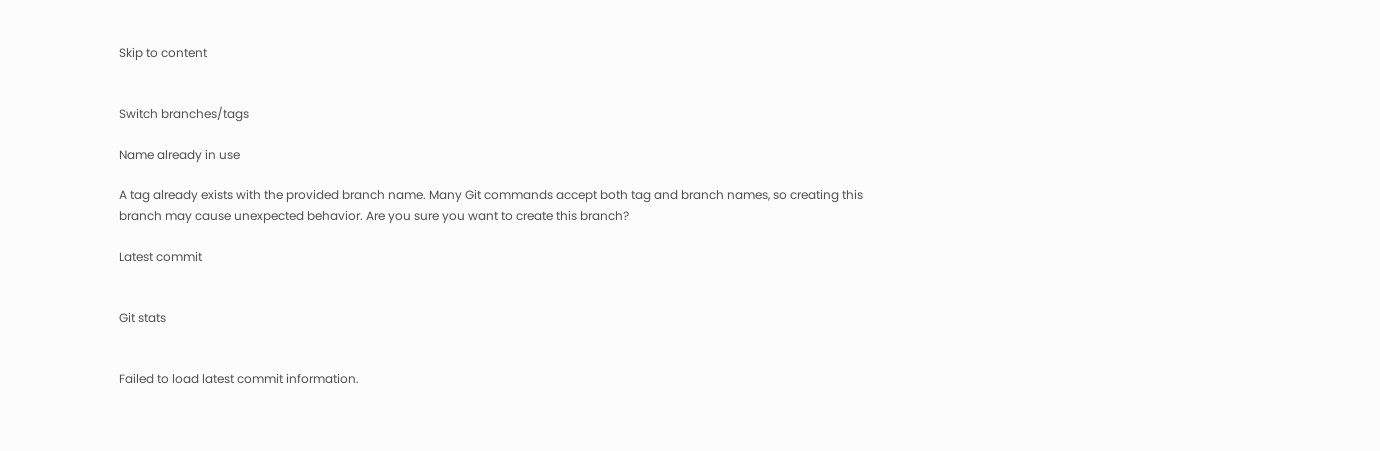Skip to content


Switch branches/tags

Name already in use

A tag already exists with the provided branch name. Many Git commands accept both tag and branch names, so creating this branch may cause unexpected behavior. Are you sure you want to create this branch?

Latest commit


Git stats


Failed to load latest commit information.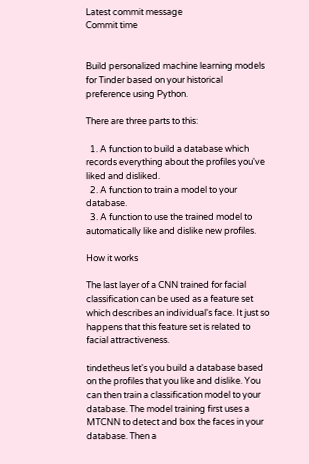Latest commit message
Commit time


Build personalized machine learning models for Tinder based on your historical preference using Python.

There are three parts to this:

  1. A function to build a database which records everything about the profiles you've liked and disliked.
  2. A function to train a model to your database.
  3. A function to use the trained model to automatically like and dislike new profiles.

How it works

The last layer of a CNN trained for facial classification can be used as a feature set which describes an individual's face. It just so happens that this feature set is related to facial attractiveness.

tindetheus let's you build a database based on the profiles that you like and dislike. You can then train a classification model to your database. The model training first uses a MTCNN to detect and box the faces in your database. Then a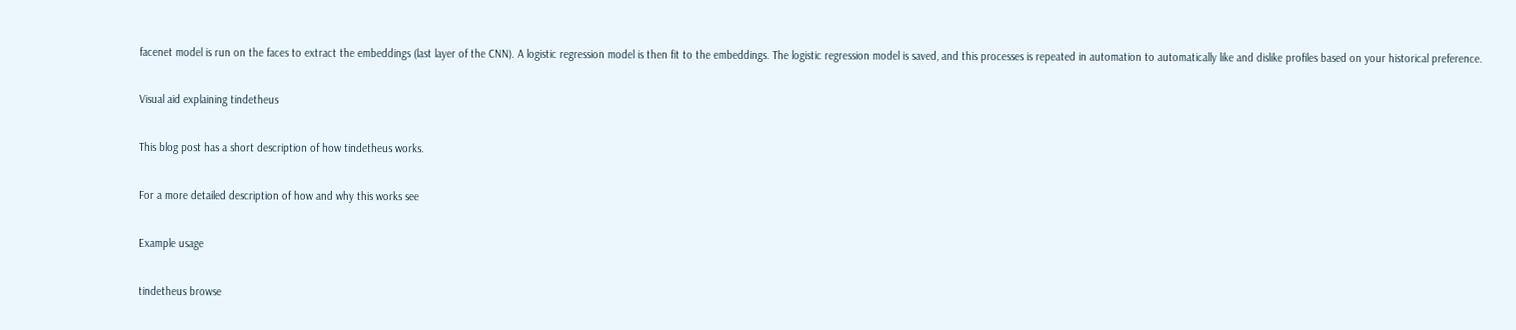facenet model is run on the faces to extract the embeddings (last layer of the CNN). A logistic regression model is then fit to the embeddings. The logistic regression model is saved, and this processes is repeated in automation to automatically like and dislike profiles based on your historical preference.

Visual aid explaining tindetheus

This blog post has a short description of how tindetheus works.

For a more detailed description of how and why this works see

Example usage

tindetheus browse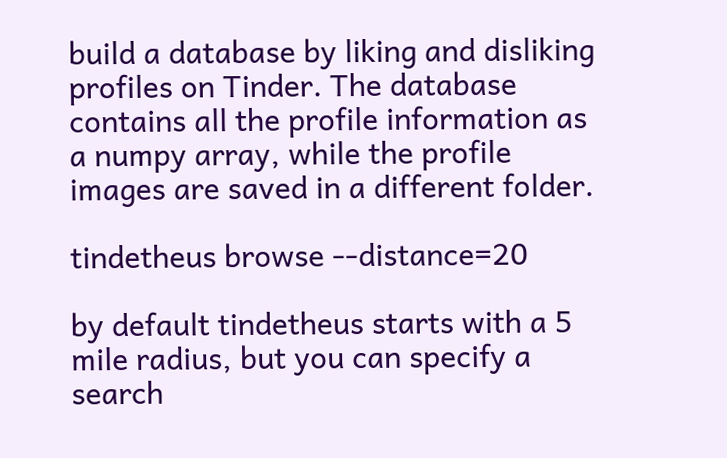build a database by liking and disliking profiles on Tinder. The database contains all the profile information as a numpy array, while the profile images are saved in a different folder.

tindetheus browse --distance=20

by default tindetheus starts with a 5 mile radius, but you can specify a search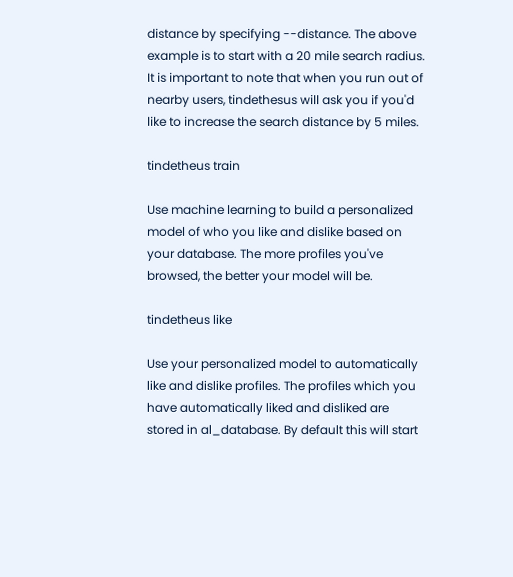distance by specifying --distance. The above example is to start with a 20 mile search radius. It is important to note that when you run out of nearby users, tindethesus will ask you if you'd like to increase the search distance by 5 miles.

tindetheus train

Use machine learning to build a personalized model of who you like and dislike based on your database. The more profiles you've browsed, the better your model will be.

tindetheus like

Use your personalized model to automatically like and dislike profiles. The profiles which you have automatically liked and disliked are stored in al_database. By default this will start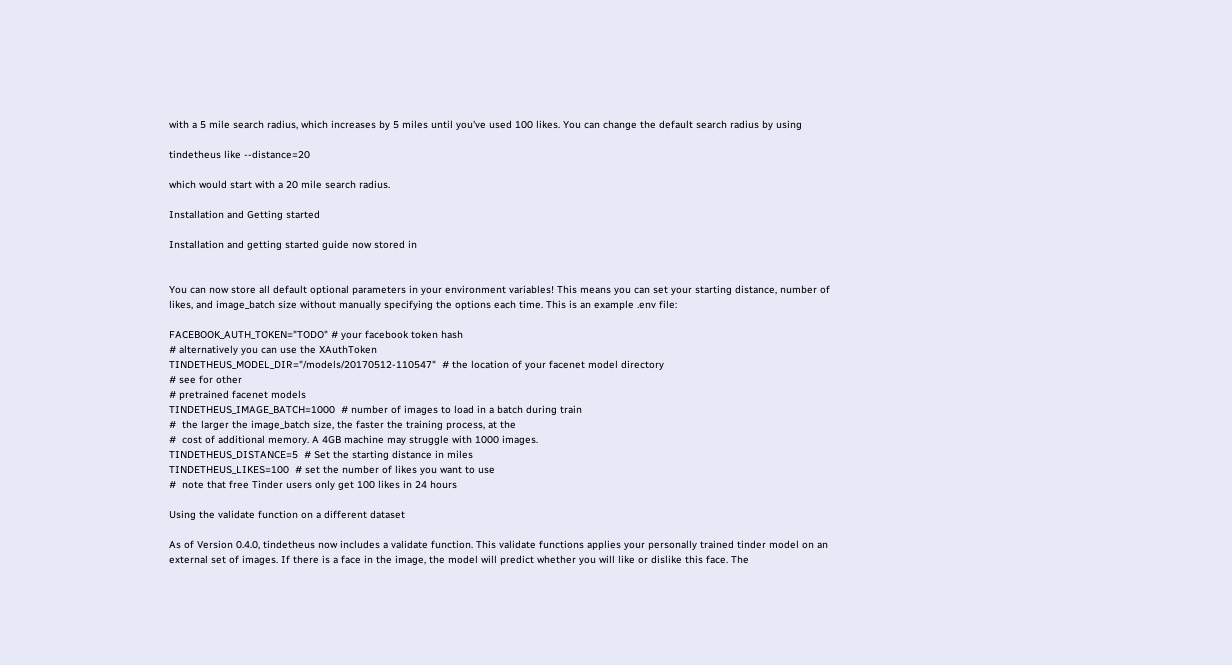with a 5 mile search radius, which increases by 5 miles until you've used 100 likes. You can change the default search radius by using

tindetheus like --distance=20

which would start with a 20 mile search radius.

Installation and Getting started

Installation and getting started guide now stored in


You can now store all default optional parameters in your environment variables! This means you can set your starting distance, number of likes, and image_batch size without manually specifying the options each time. This is an example .env file:

FACEBOOK_AUTH_TOKEN="TODO" # your facebook token hash
# alternatively you can use the XAuthToken
TINDETHEUS_MODEL_DIR="/models/20170512-110547"  # the location of your facenet model directory
# see for other
# pretrained facenet models
TINDETHEUS_IMAGE_BATCH=1000  # number of images to load in a batch during train
#  the larger the image_batch size, the faster the training process, at the
#  cost of additional memory. A 4GB machine may struggle with 1000 images.
TINDETHEUS_DISTANCE=5  # Set the starting distance in miles
TINDETHEUS_LIKES=100  # set the number of likes you want to use
#  note that free Tinder users only get 100 likes in 24 hours

Using the validate function on a different dataset

As of Version 0.4.0, tindetheus now includes a validate function. This validate functions applies your personally trained tinder model on an external set of images. If there is a face in the image, the model will predict whether you will like or dislike this face. The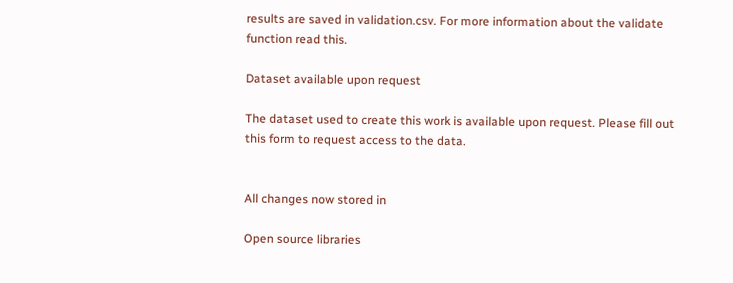results are saved in validation.csv. For more information about the validate function read this.

Dataset available upon request

The dataset used to create this work is available upon request. Please fill out this form to request access to the data.


All changes now stored in

Open source libraries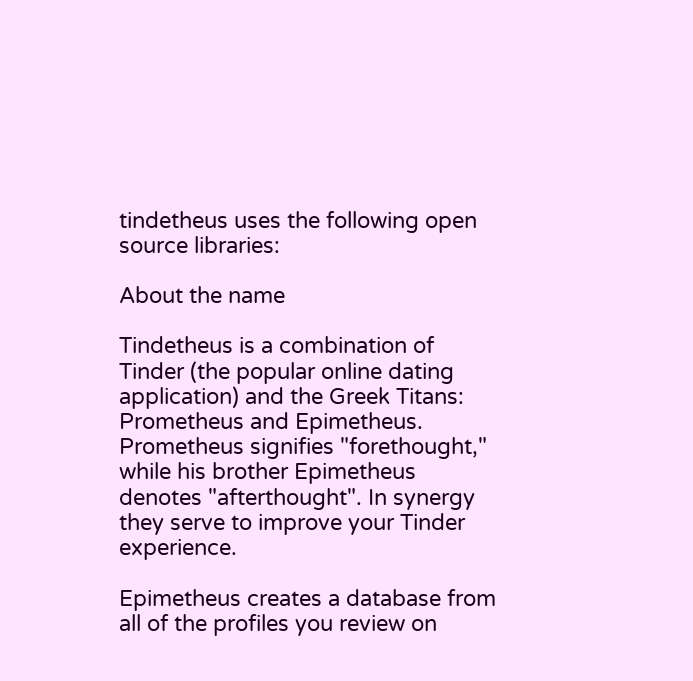tindetheus uses the following open source libraries:

About the name

Tindetheus is a combination of Tinder (the popular online dating application) and the Greek Titans: Prometheus and Epimetheus. Prometheus signifies "forethought," while his brother Epimetheus denotes "afterthought". In synergy they serve to improve your Tinder experience.

Epimetheus creates a database from all of the profiles you review on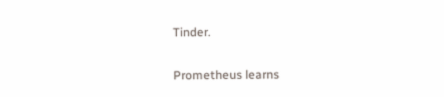Tinder.

Prometheus learns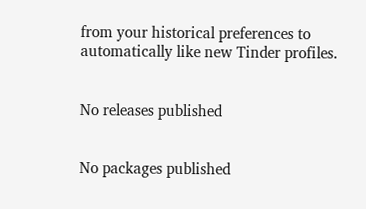from your historical preferences to automatically like new Tinder profiles.


No releases published


No packages published